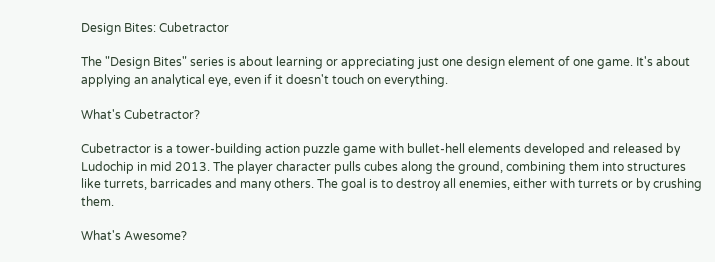Design Bites: Cubetractor

The "Design Bites" series is about learning or appreciating just one design element of one game. It's about applying an analytical eye, even if it doesn't touch on everything.

What's Cubetractor?

Cubetractor is a tower-building action puzzle game with bullet-hell elements developed and released by Ludochip in mid 2013. The player character pulls cubes along the ground, combining them into structures like turrets, barricades and many others. The goal is to destroy all enemies, either with turrets or by crushing them.

What's Awesome?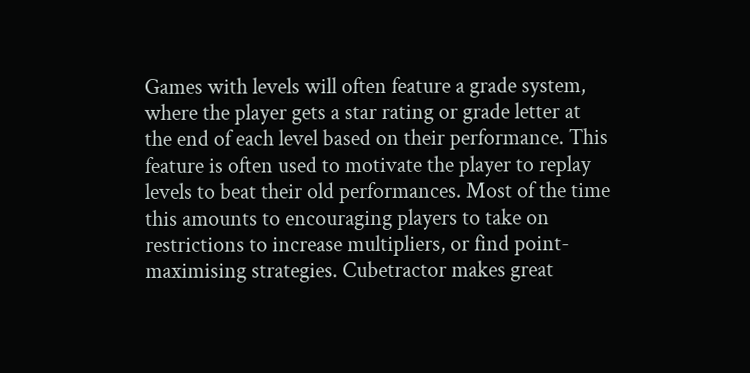Games with levels will often feature a grade system, where the player gets a star rating or grade letter at the end of each level based on their performance. This feature is often used to motivate the player to replay levels to beat their old performances. Most of the time this amounts to encouraging players to take on restrictions to increase multipliers, or find point-maximising strategies. Cubetractor makes great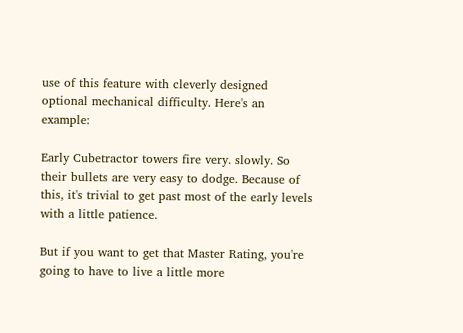use of this feature with cleverly designed optional mechanical difficulty. Here's an example:

Early Cubetractor towers fire very. slowly. So their bullets are very easy to dodge. Because of this, it's trivial to get past most of the early levels with a little patience.

But if you want to get that Master Rating, you're going to have to live a little more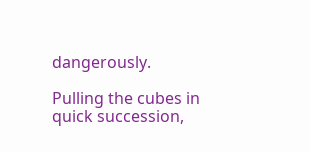dangerously.

Pulling the cubes in quick succession,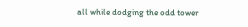all while dodging the odd tower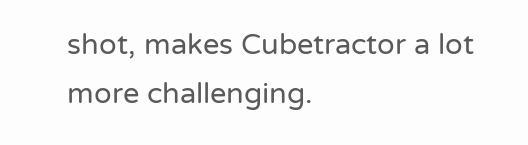shot, makes Cubetractor a lot more challenging.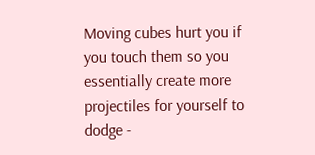Moving cubes hurt you if you touch them so you essentially create more projectiles for yourself to dodge -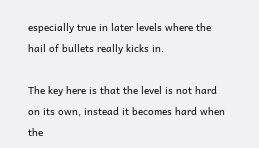especially true in later levels where the hail of bullets really kicks in.

The key here is that the level is not hard on its own, instead it becomes hard when the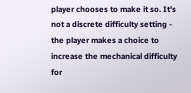player chooses to make it so. It's not a discrete difficulty setting - the player makes a choice to increase the mechanical difficulty for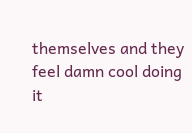themselves and they feel damn cool doing it